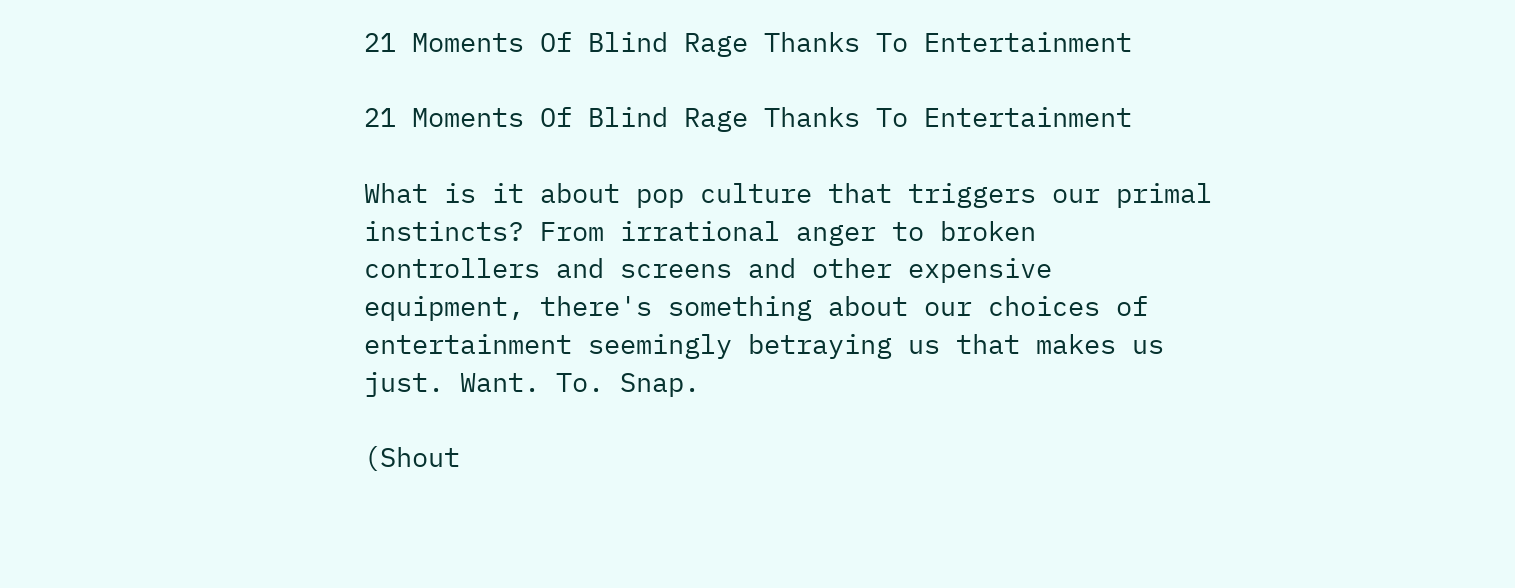21 Moments Of Blind Rage Thanks To Entertainment

21 Moments Of Blind Rage Thanks To Entertainment

What is it about pop culture that triggers our primal instincts? From irrational anger to broken controllers and screens and other expensive equipment, there's something about our choices of entertainment seemingly betraying us that makes us just. Want. To. Snap.

(Shout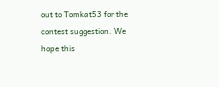out to Tomkat53 for the contest suggestion. We hope this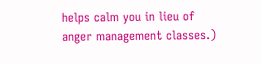helps calm you in lieu of anger management classes.)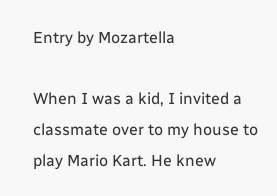Entry by Mozartella

When I was a kid, I invited a classmate over to my house to play Mario Kart. He knew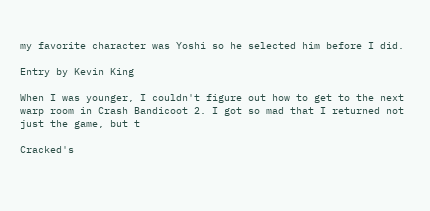my favorite character was Yoshi so he selected him before I did.

Entry by Kevin King

When I was younger, I couldn't figure out how to get to the next warp room in Crash Bandicoot 2. I got so mad that I returned not just the game, but t

Cracked's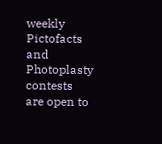weekly Pictofacts and Photoplasty contests are open to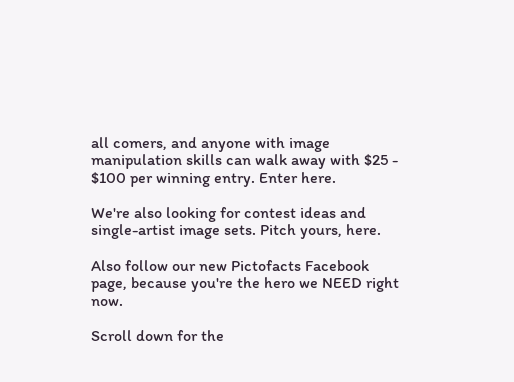all comers, and anyone with image manipulation skills can walk away with $25 - $100 per winning entry. Enter here.

We're also looking for contest ideas and single-artist image sets. Pitch yours, here.

Also follow our new Pictofacts Facebook page, because you're the hero we NEED right now.

Scroll down for the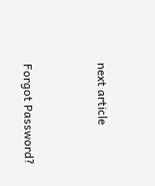next article


Forgot Password?